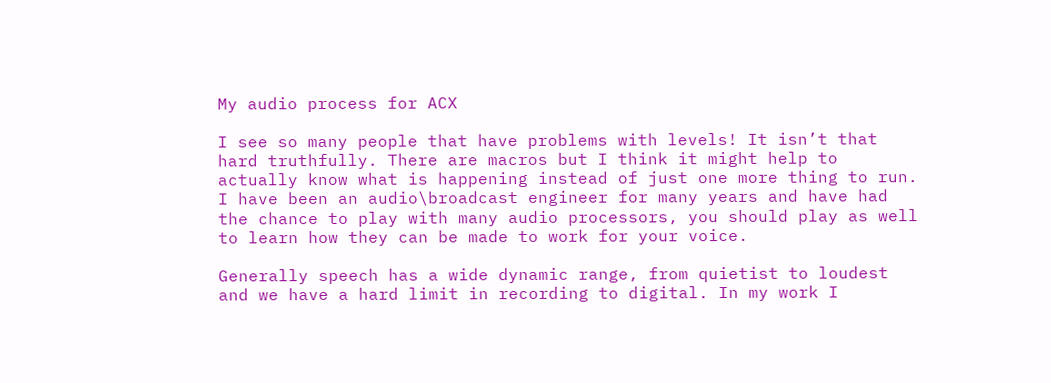My audio process for ACX

I see so many people that have problems with levels! It isn’t that hard truthfully. There are macros but I think it might help to actually know what is happening instead of just one more thing to run. I have been an audio\broadcast engineer for many years and have had the chance to play with many audio processors, you should play as well to learn how they can be made to work for your voice.

Generally speech has a wide dynamic range, from quietist to loudest and we have a hard limit in recording to digital. In my work I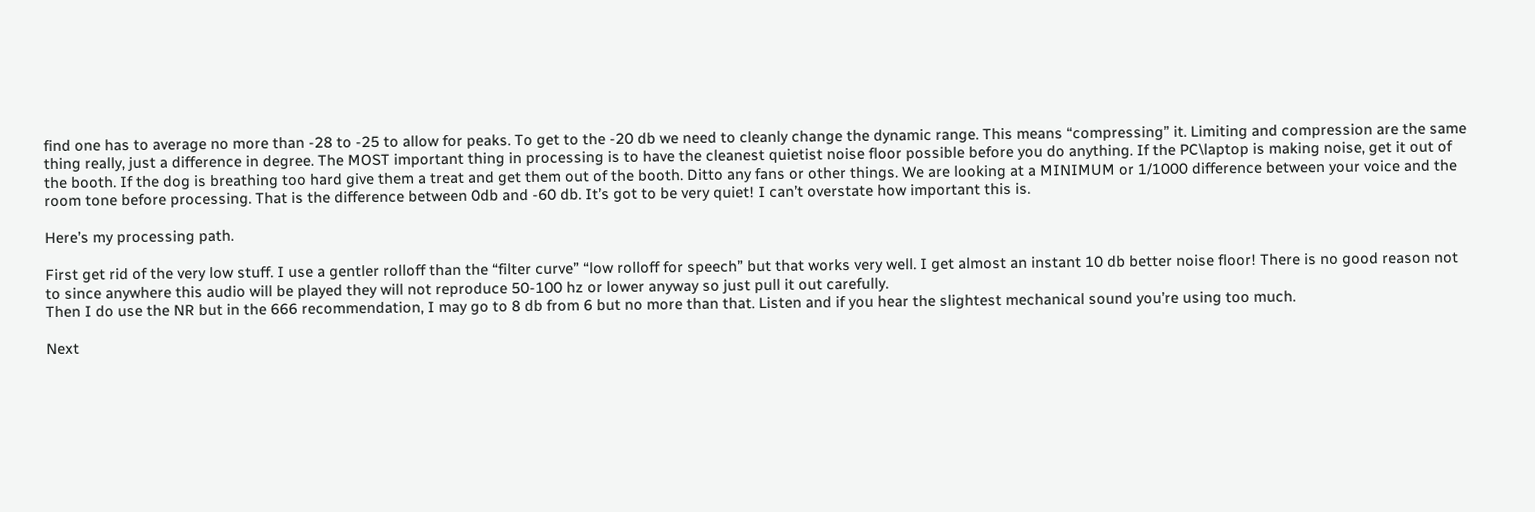find one has to average no more than -28 to -25 to allow for peaks. To get to the -20 db we need to cleanly change the dynamic range. This means “compressing” it. Limiting and compression are the same thing really, just a difference in degree. The MOST important thing in processing is to have the cleanest quietist noise floor possible before you do anything. If the PC\laptop is making noise, get it out of the booth. If the dog is breathing too hard give them a treat and get them out of the booth. Ditto any fans or other things. We are looking at a MINIMUM or 1/1000 difference between your voice and the room tone before processing. That is the difference between 0db and -60 db. It’s got to be very quiet! I can’t overstate how important this is.

Here’s my processing path.

First get rid of the very low stuff. I use a gentler rolloff than the “filter curve” “low rolloff for speech” but that works very well. I get almost an instant 10 db better noise floor! There is no good reason not to since anywhere this audio will be played they will not reproduce 50-100 hz or lower anyway so just pull it out carefully.
Then I do use the NR but in the 666 recommendation, I may go to 8 db from 6 but no more than that. Listen and if you hear the slightest mechanical sound you’re using too much.

Next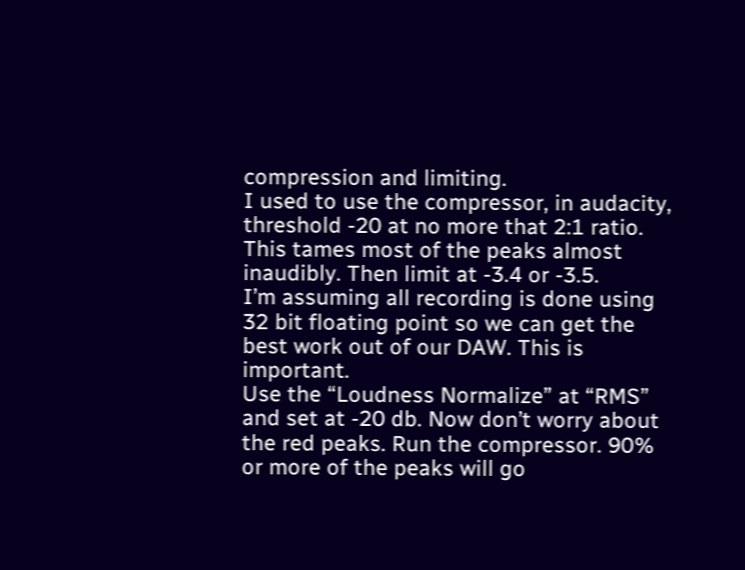compression and limiting.
I used to use the compressor, in audacity, threshold -20 at no more that 2:1 ratio. This tames most of the peaks almost inaudibly. Then limit at -3.4 or -3.5.
I’m assuming all recording is done using 32 bit floating point so we can get the best work out of our DAW. This is important.
Use the “Loudness Normalize” at “RMS” and set at -20 db. Now don’t worry about the red peaks. Run the compressor. 90% or more of the peaks will go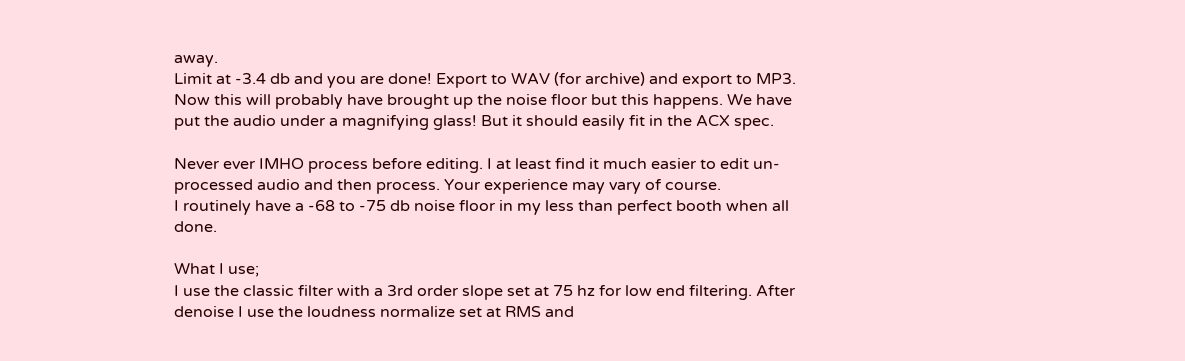away.
Limit at -3.4 db and you are done! Export to WAV (for archive) and export to MP3. Now this will probably have brought up the noise floor but this happens. We have put the audio under a magnifying glass! But it should easily fit in the ACX spec.

Never ever IMHO process before editing. I at least find it much easier to edit un-processed audio and then process. Your experience may vary of course.
I routinely have a -68 to -75 db noise floor in my less than perfect booth when all done.

What I use;
I use the classic filter with a 3rd order slope set at 75 hz for low end filtering. After denoise I use the loudness normalize set at RMS and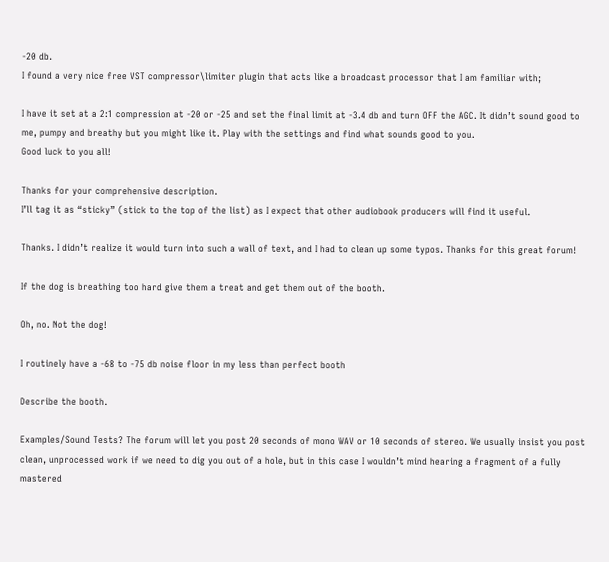-20 db.
I found a very nice free VST compressor\limiter plugin that acts like a broadcast processor that I am familiar with;

I have it set at a 2:1 compression at -20 or -25 and set the final limit at -3.4 db and turn OFF the AGC. It didn’t sound good to me, pumpy and breathy but you might like it. Play with the settings and find what sounds good to you.
Good luck to you all!

Thanks for your comprehensive description.
I’ll tag it as “sticky” (stick to the top of the list) as I expect that other audiobook producers will find it useful.

Thanks. I didn’t realize it would turn into such a wall of text, and I had to clean up some typos. Thanks for this great forum!

If the dog is breathing too hard give them a treat and get them out of the booth.

Oh, no. Not the dog!

I routinely have a -68 to -75 db noise floor in my less than perfect booth

Describe the booth.

Examples/Sound Tests? The forum will let you post 20 seconds of mono WAV or 10 seconds of stereo. We usually insist you post clean, unprocessed work if we need to dig you out of a hole, but in this case I wouldn’t mind hearing a fragment of a fully mastered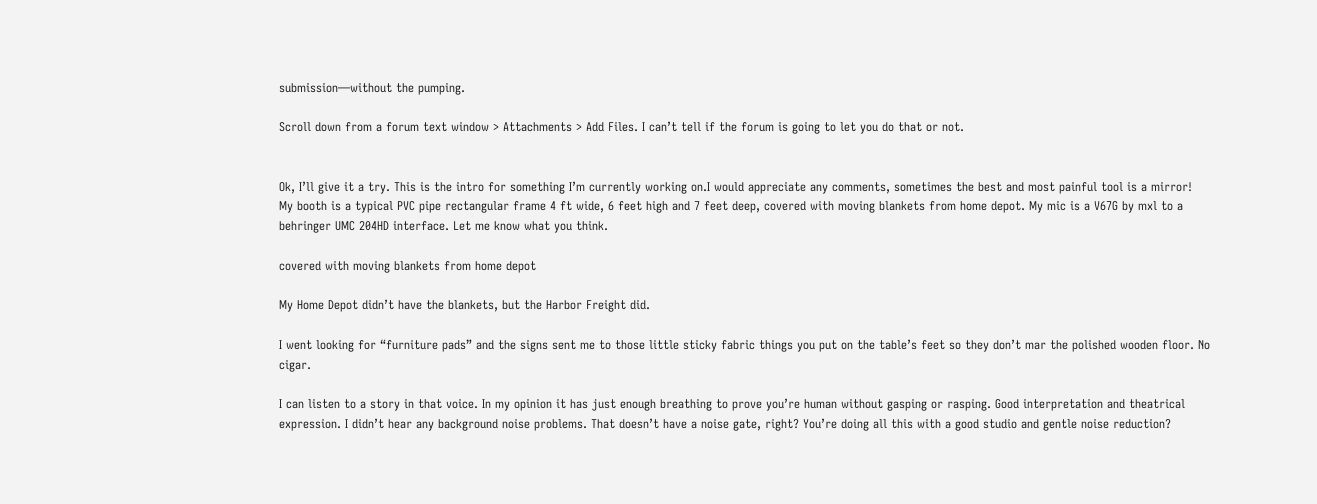submission—without the pumping.

Scroll down from a forum text window > Attachments > Add Files. I can’t tell if the forum is going to let you do that or not.


Ok, I’ll give it a try. This is the intro for something I’m currently working on.I would appreciate any comments, sometimes the best and most painful tool is a mirror!
My booth is a typical PVC pipe rectangular frame 4 ft wide, 6 feet high and 7 feet deep, covered with moving blankets from home depot. My mic is a V67G by mxl to a behringer UMC 204HD interface. Let me know what you think.

covered with moving blankets from home depot

My Home Depot didn’t have the blankets, but the Harbor Freight did.

I went looking for “furniture pads” and the signs sent me to those little sticky fabric things you put on the table’s feet so they don’t mar the polished wooden floor. No cigar.

I can listen to a story in that voice. In my opinion it has just enough breathing to prove you’re human without gasping or rasping. Good interpretation and theatrical expression. I didn’t hear any background noise problems. That doesn’t have a noise gate, right? You’re doing all this with a good studio and gentle noise reduction?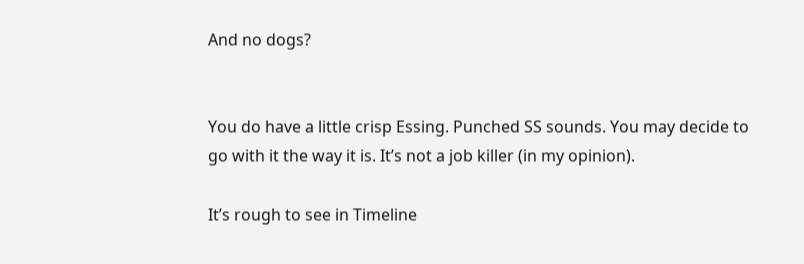And no dogs?


You do have a little crisp Essing. Punched SS sounds. You may decide to go with it the way it is. It’s not a job killer (in my opinion).

It’s rough to see in Timeline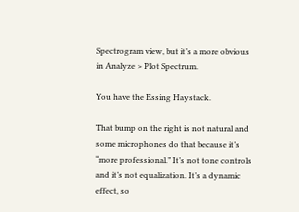Spectrogram view, but it’s a more obvious in Analyze > Plot Spectrum.

You have the Essing Haystack.

That bump on the right is not natural and some microphones do that because it’s “more professional.” It’s not tone controls and it’s not equalization. It’s a dynamic effect, so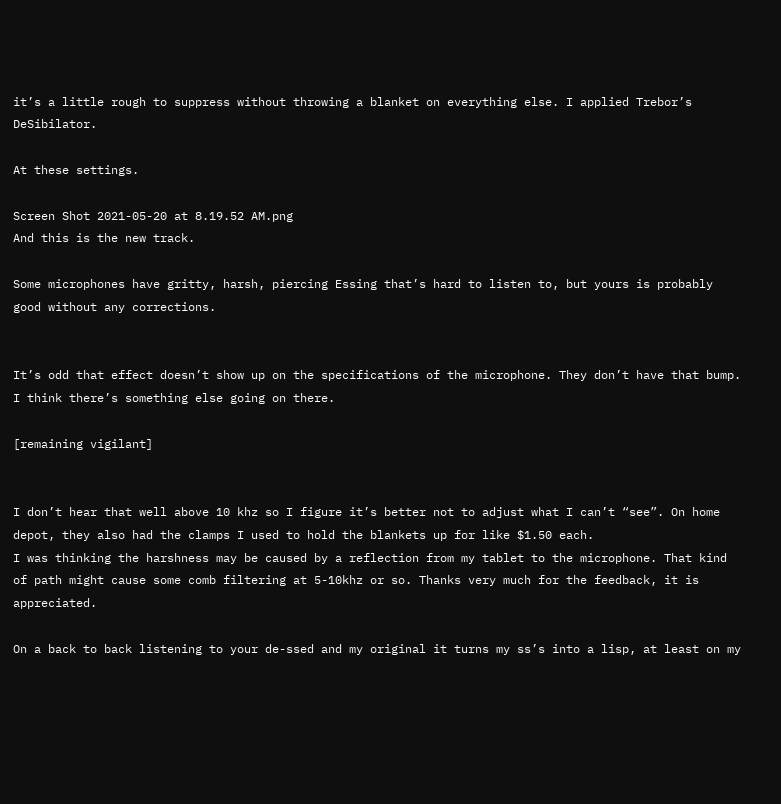it’s a little rough to suppress without throwing a blanket on everything else. I applied Trebor’s DeSibilator.

At these settings.

Screen Shot 2021-05-20 at 8.19.52 AM.png
And this is the new track.

Some microphones have gritty, harsh, piercing Essing that’s hard to listen to, but yours is probably good without any corrections.


It’s odd that effect doesn’t show up on the specifications of the microphone. They don’t have that bump. I think there’s something else going on there.

[remaining vigilant]


I don’t hear that well above 10 khz so I figure it’s better not to adjust what I can’t “see”. On home depot, they also had the clamps I used to hold the blankets up for like $1.50 each.
I was thinking the harshness may be caused by a reflection from my tablet to the microphone. That kind of path might cause some comb filtering at 5-10khz or so. Thanks very much for the feedback, it is appreciated.

On a back to back listening to your de-ssed and my original it turns my ss’s into a lisp, at least on my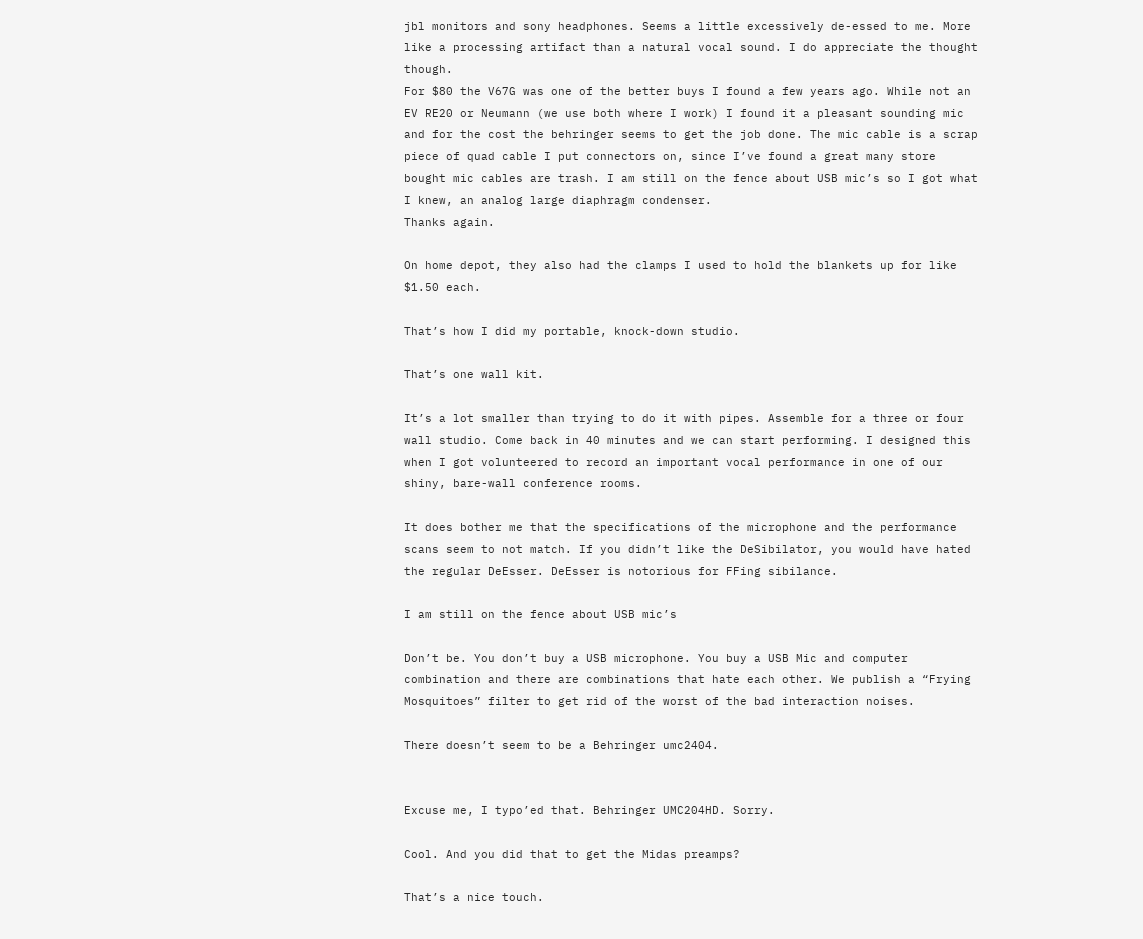jbl monitors and sony headphones. Seems a little excessively de-essed to me. More like a processing artifact than a natural vocal sound. I do appreciate the thought though.
For $80 the V67G was one of the better buys I found a few years ago. While not an EV RE20 or Neumann (we use both where I work) I found it a pleasant sounding mic and for the cost the behringer seems to get the job done. The mic cable is a scrap piece of quad cable I put connectors on, since I’ve found a great many store bought mic cables are trash. I am still on the fence about USB mic’s so I got what I knew, an analog large diaphragm condenser.
Thanks again.

On home depot, they also had the clamps I used to hold the blankets up for like $1.50 each.

That’s how I did my portable, knock-down studio.

That’s one wall kit.

It’s a lot smaller than trying to do it with pipes. Assemble for a three or four wall studio. Come back in 40 minutes and we can start performing. I designed this when I got volunteered to record an important vocal performance in one of our shiny, bare-wall conference rooms.

It does bother me that the specifications of the microphone and the performance scans seem to not match. If you didn’t like the DeSibilator, you would have hated the regular DeEsser. DeEsser is notorious for FFing sibilance.

I am still on the fence about USB mic’s

Don’t be. You don’t buy a USB microphone. You buy a USB Mic and computer combination and there are combinations that hate each other. We publish a “Frying Mosquitoes” filter to get rid of the worst of the bad interaction noises.

There doesn’t seem to be a Behringer umc2404.


Excuse me, I typo’ed that. Behringer UMC204HD. Sorry.

Cool. And you did that to get the Midas preamps?

That’s a nice touch.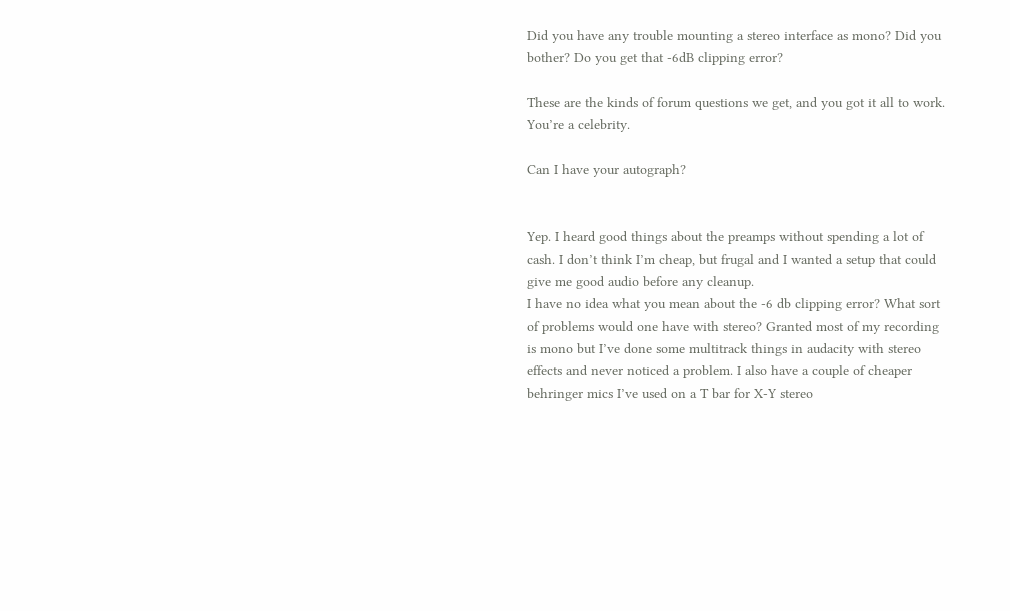Did you have any trouble mounting a stereo interface as mono? Did you bother? Do you get that -6dB clipping error?

These are the kinds of forum questions we get, and you got it all to work. You’re a celebrity.

Can I have your autograph?


Yep. I heard good things about the preamps without spending a lot of cash. I don’t think I’m cheap, but frugal and I wanted a setup that could give me good audio before any cleanup.
I have no idea what you mean about the -6 db clipping error? What sort of problems would one have with stereo? Granted most of my recording is mono but I’ve done some multitrack things in audacity with stereo effects and never noticed a problem. I also have a couple of cheaper behringer mics I’ve used on a T bar for X-Y stereo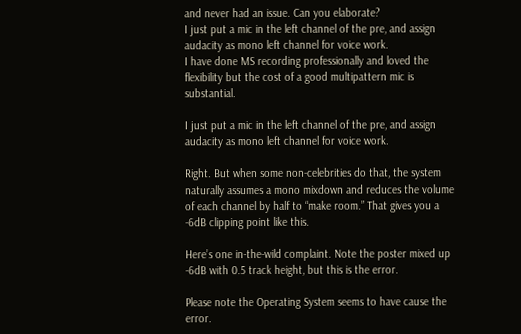and never had an issue. Can you elaborate?
I just put a mic in the left channel of the pre, and assign audacity as mono left channel for voice work.
I have done MS recording professionally and loved the flexibility but the cost of a good multipattern mic is substantial.

I just put a mic in the left channel of the pre, and assign audacity as mono left channel for voice work.

Right. But when some non-celebrities do that, the system naturally assumes a mono mixdown and reduces the volume of each channel by half to “make room.” That gives you a -6dB clipping point like this.

Here’s one in-the-wild complaint. Note the poster mixed up -6dB with 0.5 track height, but this is the error.

Please note the Operating System seems to have cause the error.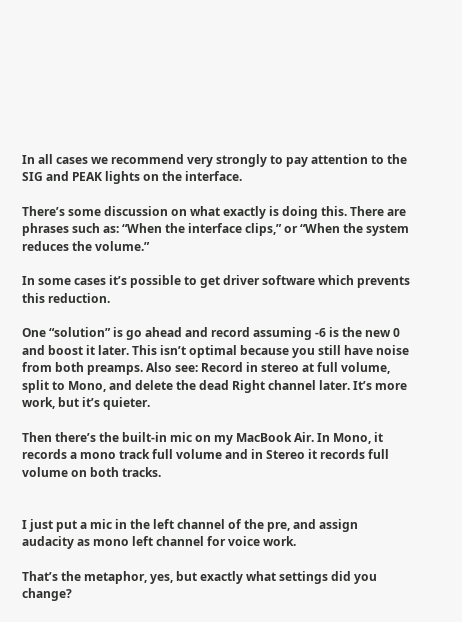In all cases we recommend very strongly to pay attention to the SIG and PEAK lights on the interface.

There’s some discussion on what exactly is doing this. There are phrases such as: “When the interface clips,” or “When the system reduces the volume.”

In some cases it’s possible to get driver software which prevents this reduction.

One “solution” is go ahead and record assuming -6 is the new 0 and boost it later. This isn’t optimal because you still have noise from both preamps. Also see: Record in stereo at full volume, split to Mono, and delete the dead Right channel later. It’s more work, but it’s quieter.

Then there’s the built-in mic on my MacBook Air. In Mono, it records a mono track full volume and in Stereo it records full volume on both tracks.


I just put a mic in the left channel of the pre, and assign audacity as mono left channel for voice work.

That’s the metaphor, yes, but exactly what settings did you change?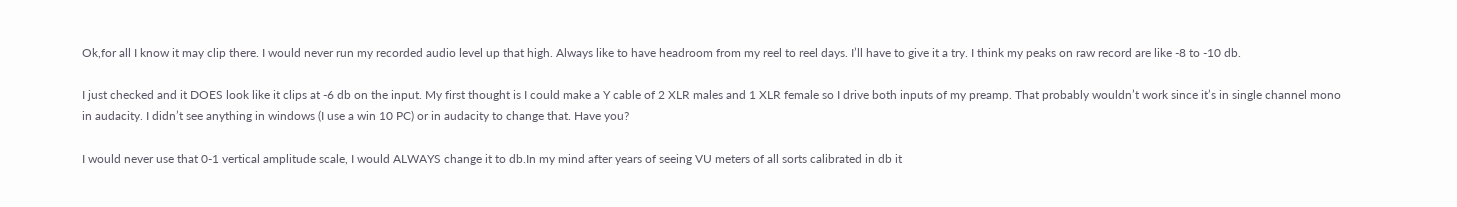Ok,for all I know it may clip there. I would never run my recorded audio level up that high. Always like to have headroom from my reel to reel days. I’ll have to give it a try. I think my peaks on raw record are like -8 to -10 db.

I just checked and it DOES look like it clips at -6 db on the input. My first thought is I could make a Y cable of 2 XLR males and 1 XLR female so I drive both inputs of my preamp. That probably wouldn’t work since it’s in single channel mono in audacity. I didn’t see anything in windows (I use a win 10 PC) or in audacity to change that. Have you?

I would never use that 0-1 vertical amplitude scale, I would ALWAYS change it to db.In my mind after years of seeing VU meters of all sorts calibrated in db it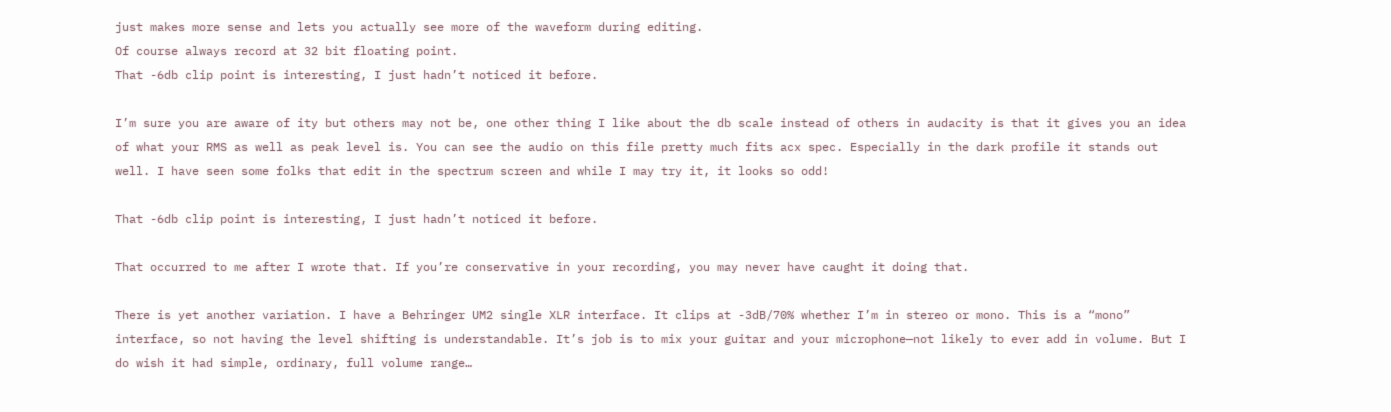just makes more sense and lets you actually see more of the waveform during editing.
Of course always record at 32 bit floating point.
That -6db clip point is interesting, I just hadn’t noticed it before.

I’m sure you are aware of ity but others may not be, one other thing I like about the db scale instead of others in audacity is that it gives you an idea of what your RMS as well as peak level is. You can see the audio on this file pretty much fits acx spec. Especially in the dark profile it stands out well. I have seen some folks that edit in the spectrum screen and while I may try it, it looks so odd!

That -6db clip point is interesting, I just hadn’t noticed it before.

That occurred to me after I wrote that. If you’re conservative in your recording, you may never have caught it doing that.

There is yet another variation. I have a Behringer UM2 single XLR interface. It clips at -3dB/70% whether I’m in stereo or mono. This is a “mono” interface, so not having the level shifting is understandable. It’s job is to mix your guitar and your microphone—not likely to ever add in volume. But I do wish it had simple, ordinary, full volume range…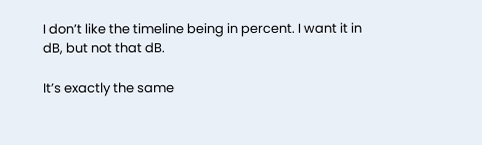I don’t like the timeline being in percent. I want it in dB, but not that dB.

It’s exactly the same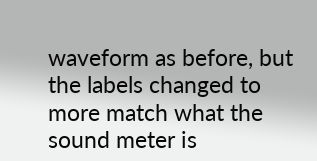waveform as before, but the labels changed to more match what the sound meter is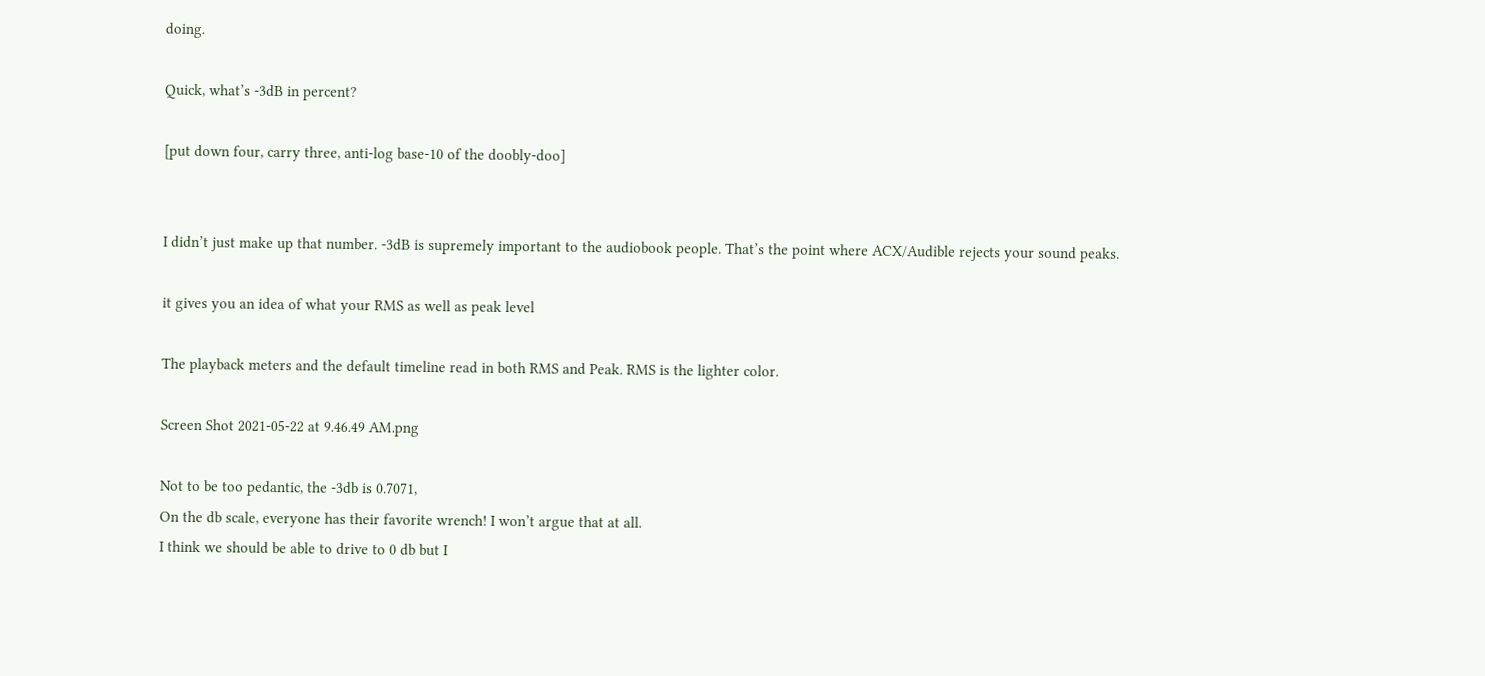doing.

Quick, what’s -3dB in percent?

[put down four, carry three, anti-log base-10 of the doobly-doo]


I didn’t just make up that number. -3dB is supremely important to the audiobook people. That’s the point where ACX/Audible rejects your sound peaks.

it gives you an idea of what your RMS as well as peak level

The playback meters and the default timeline read in both RMS and Peak. RMS is the lighter color.

Screen Shot 2021-05-22 at 9.46.49 AM.png

Not to be too pedantic, the -3db is 0.7071,
On the db scale, everyone has their favorite wrench! I won’t argue that at all.
I think we should be able to drive to 0 db but I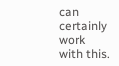can certainly work with this.